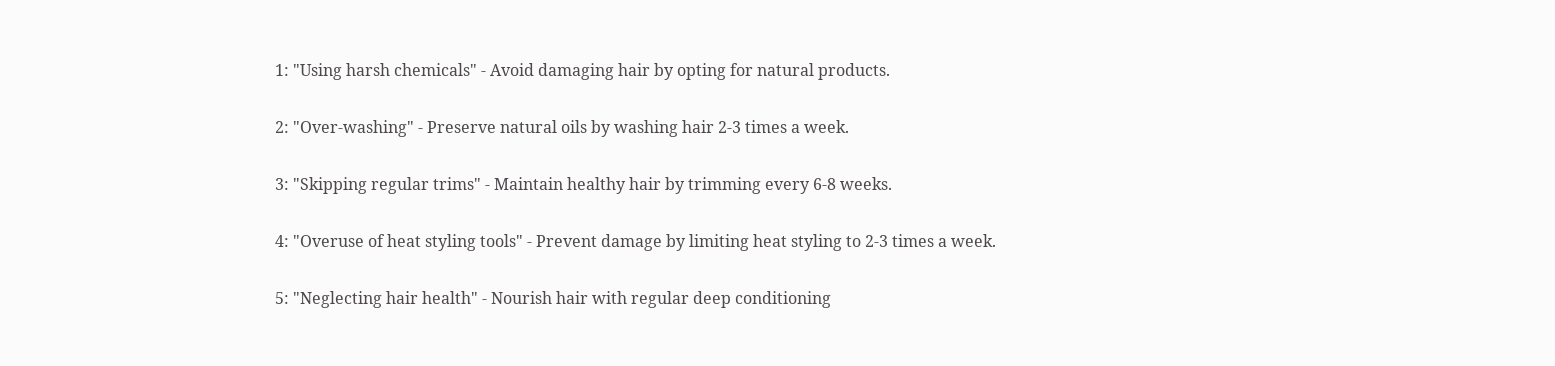1: "Using harsh chemicals" - Avoid damaging hair by opting for natural products.

2: "Over-washing" - Preserve natural oils by washing hair 2-3 times a week.

3: "Skipping regular trims" - Maintain healthy hair by trimming every 6-8 weeks.

4: "Overuse of heat styling tools" - Prevent damage by limiting heat styling to 2-3 times a week.

5: "Neglecting hair health" - Nourish hair with regular deep conditioning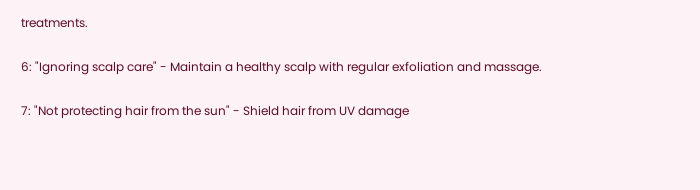treatments.

6: "Ignoring scalp care" - Maintain a healthy scalp with regular exfoliation and massage.

7: "Not protecting hair from the sun" - Shield hair from UV damage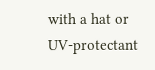with a hat or UV-protectant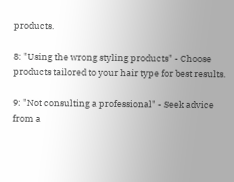products.

8: "Using the wrong styling products" - Choose products tailored to your hair type for best results.

9: "Not consulting a professional" - Seek advice from a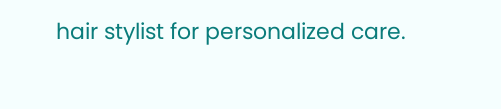hair stylist for personalized care.